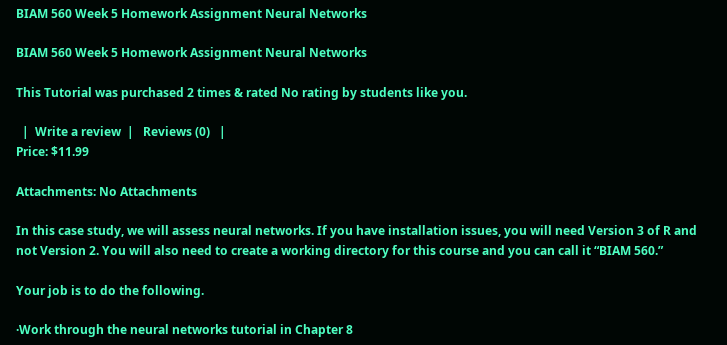BIAM 560 Week 5 Homework Assignment Neural Networks

BIAM 560 Week 5 Homework Assignment Neural Networks

This Tutorial was purchased 2 times & rated No rating by students like you.

  |  Write a review  |   Reviews (0)   |
Price: $11.99

Attachments: No Attachments

In this case study, we will assess neural networks. If you have installation issues, you will need Version 3 of R and not Version 2. You will also need to create a working directory for this course and you can call it “BIAM 560.”

Your job is to do the following.

·Work through the neural networks tutorial in Chapter 8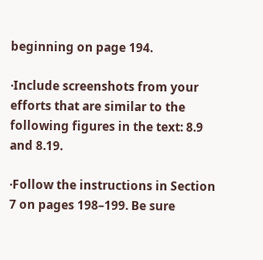beginning on page 194.

·Include screenshots from your efforts that are similar to the following figures in the text: 8.9 and 8.19.

·Follow the instructions in Section 7 on pages 198–199. Be sure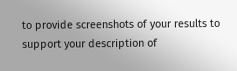to provide screenshots of your results to support your description of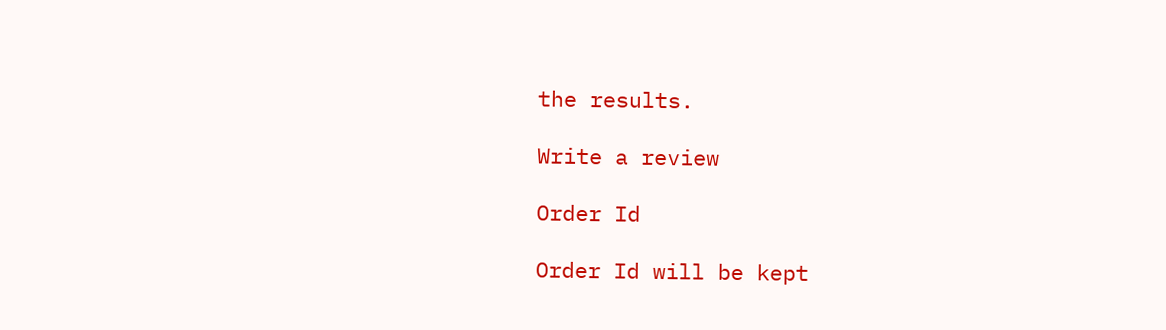the results.

Write a review

Order Id

Order Id will be kept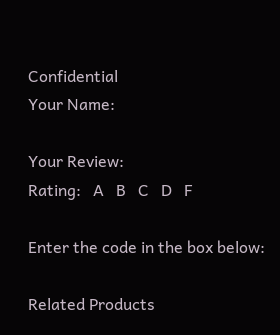Confidential
Your Name:

Your Review:
Rating:   A   B   C   D   F

Enter the code in the box below:

Related Products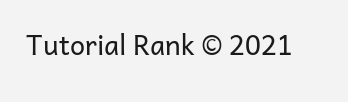Tutorial Rank © 2021